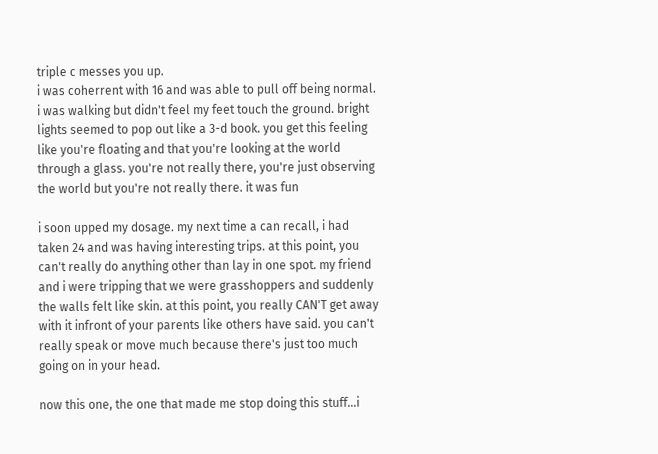triple c messes you up.
i was coherrent with 16 and was able to pull off being normal. i was walking but didn't feel my feet touch the ground. bright lights seemed to pop out like a 3-d book. you get this feeling like you're floating and that you're looking at the world through a glass. you're not really there, you're just observing the world but you're not really there. it was fun

i soon upped my dosage. my next time a can recall, i had taken 24 and was having interesting trips. at this point, you can't really do anything other than lay in one spot. my friend and i were tripping that we were grasshoppers and suddenly the walls felt like skin. at this point, you really CAN'T get away with it infront of your parents like others have said. you can't really speak or move much because there's just too much going on in your head.

now this one, the one that made me stop doing this stuff...i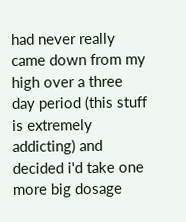had never really came down from my high over a three day period (this stuff is extremely addicting) and decided i'd take one more big dosage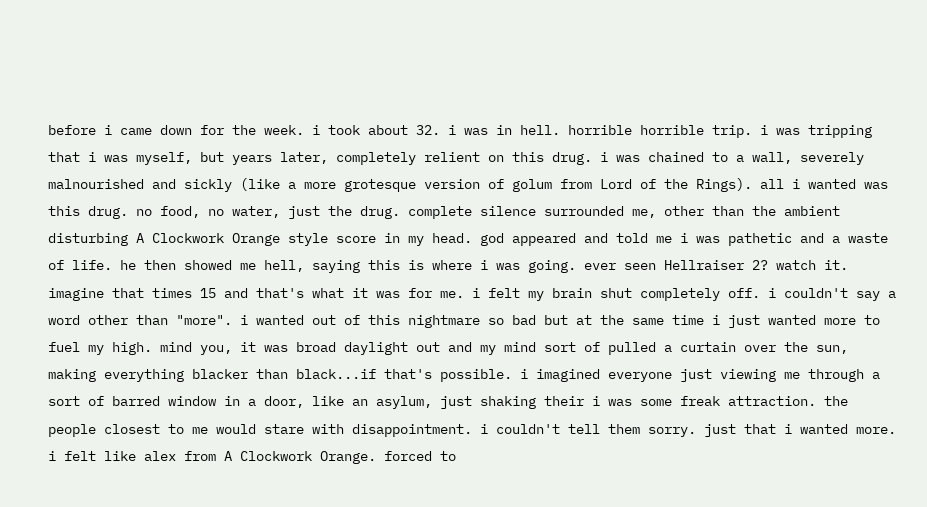before i came down for the week. i took about 32. i was in hell. horrible horrible trip. i was tripping that i was myself, but years later, completely relient on this drug. i was chained to a wall, severely malnourished and sickly (like a more grotesque version of golum from Lord of the Rings). all i wanted was this drug. no food, no water, just the drug. complete silence surrounded me, other than the ambient disturbing A Clockwork Orange style score in my head. god appeared and told me i was pathetic and a waste of life. he then showed me hell, saying this is where i was going. ever seen Hellraiser 2? watch it. imagine that times 15 and that's what it was for me. i felt my brain shut completely off. i couldn't say a word other than "more". i wanted out of this nightmare so bad but at the same time i just wanted more to fuel my high. mind you, it was broad daylight out and my mind sort of pulled a curtain over the sun, making everything blacker than black...if that's possible. i imagined everyone just viewing me through a sort of barred window in a door, like an asylum, just shaking their i was some freak attraction. the people closest to me would stare with disappointment. i couldn't tell them sorry. just that i wanted more. i felt like alex from A Clockwork Orange. forced to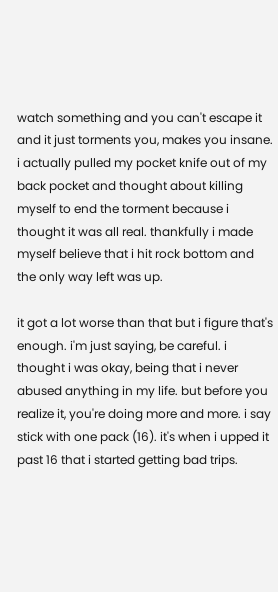watch something and you can't escape it and it just torments you, makes you insane. i actually pulled my pocket knife out of my back pocket and thought about killing myself to end the torment because i thought it was all real. thankfully i made myself believe that i hit rock bottom and the only way left was up.

it got a lot worse than that but i figure that's enough. i'm just saying, be careful. i thought i was okay, being that i never abused anything in my life. but before you realize it, you're doing more and more. i say stick with one pack (16). it's when i upped it past 16 that i started getting bad trips.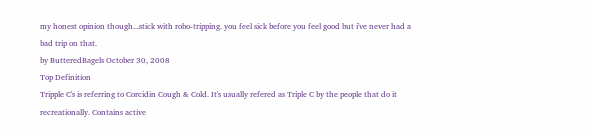my honest opinion though...stick with robo-tripping. you feel sick before you feel good but i've never had a bad trip on that.
by ButteredBagels October 30, 2008
Top Definition
Tripple C's is referring to Corcidin Cough & Cold. It's usually refered as Triple C by the people that do it recreationally. Contains active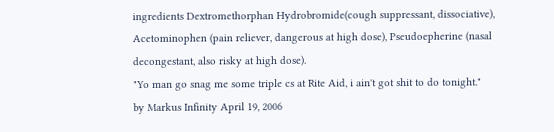ingredients Dextromethorphan Hydrobromide(cough suppressant, dissociative), Acetominophen (pain reliever, dangerous at high dose), Pseudoepherine (nasal decongestant, also risky at high dose).
"Yo man go snag me some triple cs at Rite Aid, i ain't got shit to do tonight."
by Markus Infinity April 19, 2006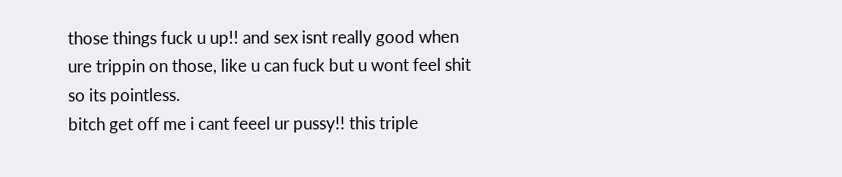those things fuck u up!! and sex isnt really good when ure trippin on those, like u can fuck but u wont feel shit so its pointless.
bitch get off me i cant feeel ur pussy!! this triple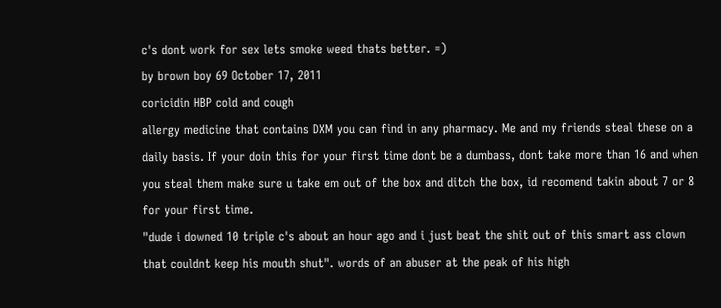c's dont work for sex lets smoke weed thats better. =)
by brown boy 69 October 17, 2011
coricidin HBP cold and cough
allergy medicine that contains DXM you can find in any pharmacy. Me and my friends steal these on a daily basis. If your doin this for your first time dont be a dumbass, dont take more than 16 and when you steal them make sure u take em out of the box and ditch the box, id recomend takin about 7 or 8 for your first time.
"dude i downed 10 triple c's about an hour ago and i just beat the shit out of this smart ass clown that couldnt keep his mouth shut". words of an abuser at the peak of his high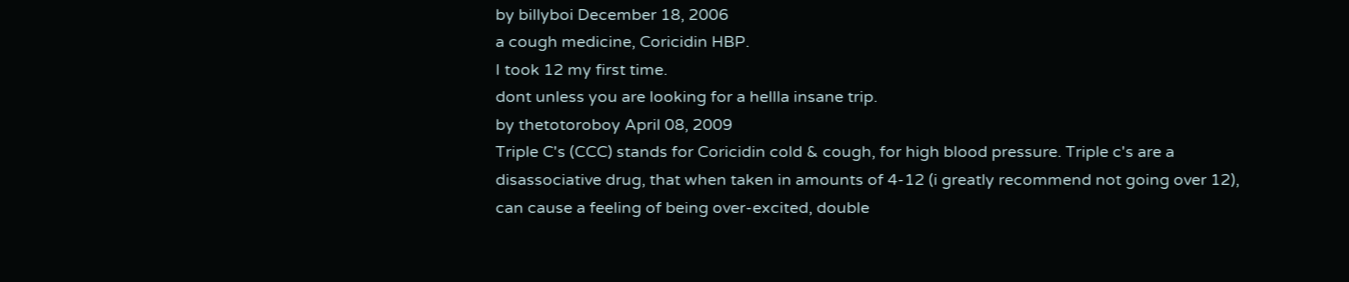by billyboi December 18, 2006
a cough medicine, Coricidin HBP.
I took 12 my first time.
dont unless you are looking for a hellla insane trip.
by thetotoroboy April 08, 2009
Triple C's (CCC) stands for Coricidin cold & cough, for high blood pressure. Triple c's are a disassociative drug, that when taken in amounts of 4-12 (i greatly recommend not going over 12), can cause a feeling of being over-excited, double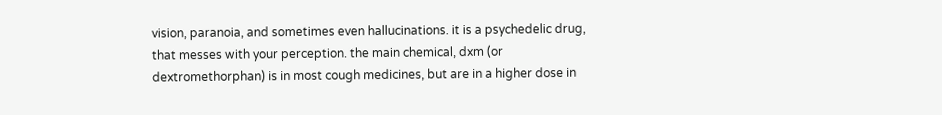vision, paranoia, and sometimes even hallucinations. it is a psychedelic drug, that messes with your perception. the main chemical, dxm (or dextromethorphan) is in most cough medicines, but are in a higher dose in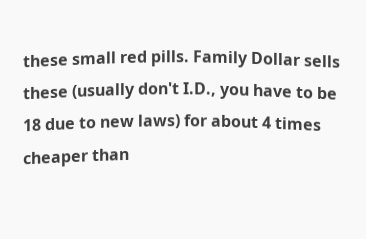these small red pills. Family Dollar sells these (usually don't I.D., you have to be 18 due to new laws) for about 4 times cheaper than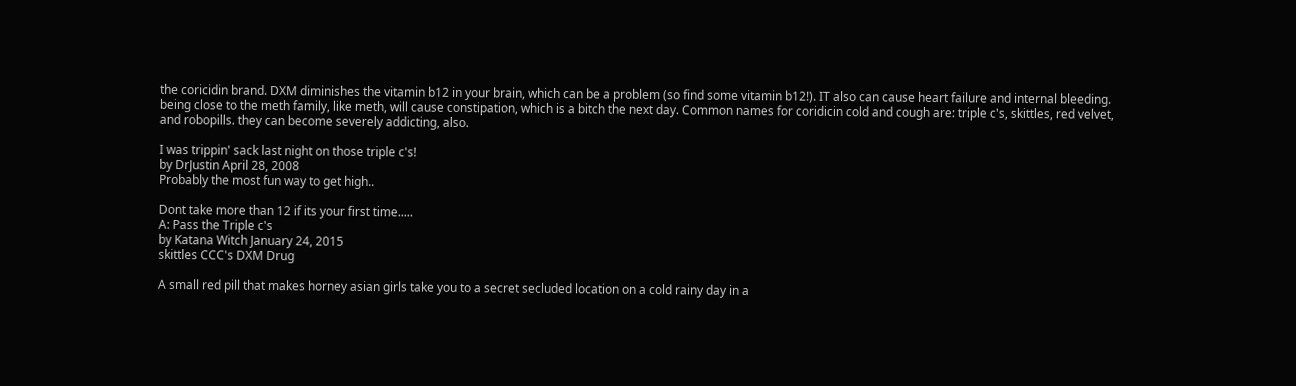the coricidin brand. DXM diminishes the vitamin b12 in your brain, which can be a problem (so find some vitamin b12!). IT also can cause heart failure and internal bleeding. being close to the meth family, like meth, will cause constipation, which is a bitch the next day. Common names for coridicin cold and cough are: triple c's, skittles, red velvet, and robopills. they can become severely addicting, also.

I was trippin' sack last night on those triple c's!
by DrJustin April 28, 2008
Probably the most fun way to get high..

Dont take more than 12 if its your first time.....
A: Pass the Triple c's
by Katana Witch January 24, 2015
skittles CCC's DXM Drug

A small red pill that makes horney asian girls take you to a secret secluded location on a cold rainy day in a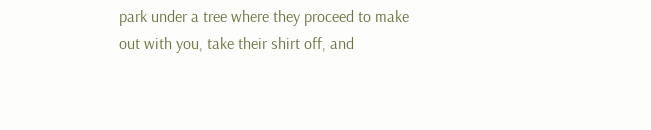park under a tree where they proceed to make out with you, take their shirt off, and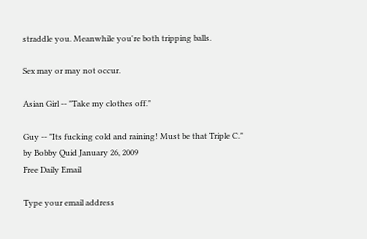straddle you. Meanwhile you're both tripping balls.

Sex may or may not occur.

Asian Girl -- "Take my clothes off."

Guy -- "Its fucking cold and raining! Must be that Triple C."
by Bobby Quid January 26, 2009
Free Daily Email

Type your email address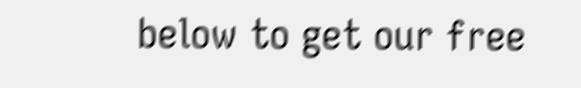below to get our free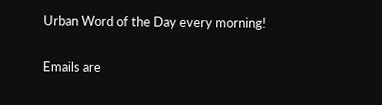Urban Word of the Day every morning!

Emails are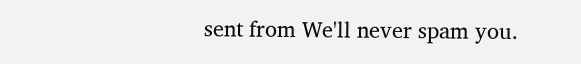sent from We'll never spam you.